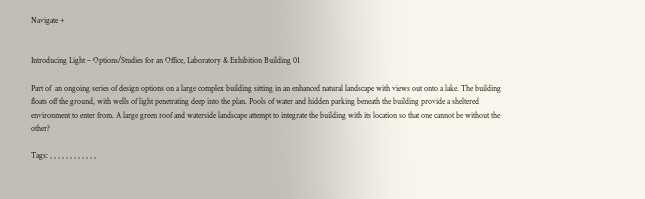Navigate +


Introducing Light – Options/Studies for an Office, Laboratory & Exhibition Building 01

Part of  an ongoing series of design options on a large complex building sitting in an enhanced natural landscape with views out onto a lake. The building floats off the ground, with wells of light penetrating deep into the plan. Pools of water and hidden parking beneath the building provide a sheltered environment to enter from. A large green roof and waterside landscape attempt to integrate the building with its location so that one cannot be without the other?

Tags: , , , , , , , , , , , ,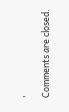,

Comments are closed.